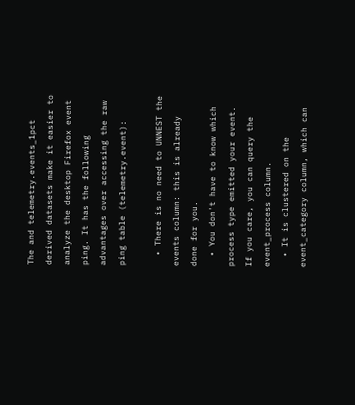The and telemetry.events_1pct derived datasets make it easier to analyze the desktop Firefox event ping. It has the following advantages over accessing the raw ping table (telemetry.event):

  • There is no need to UNNEST the events column: this is already done for you.
  • You don't have to know which process type emitted your event. If you care, you can query the event_process column.
  • It is clustered on the event_category column, which can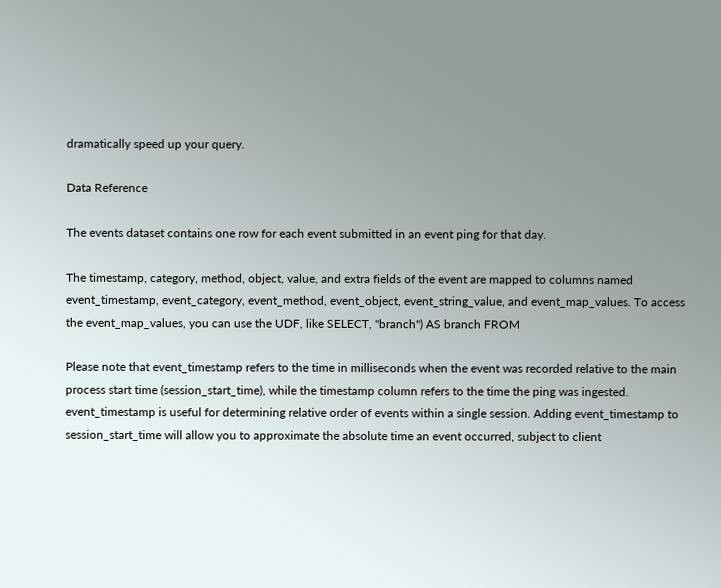dramatically speed up your query.

Data Reference

The events dataset contains one row for each event submitted in an event ping for that day.

The timestamp, category, method, object, value, and extra fields of the event are mapped to columns named event_timestamp, event_category, event_method, event_object, event_string_value, and event_map_values. To access the event_map_values, you can use the UDF, like SELECT, "branch") AS branch FROM

Please note that event_timestamp refers to the time in milliseconds when the event was recorded relative to the main process start time (session_start_time), while the timestamp column refers to the time the ping was ingested. event_timestamp is useful for determining relative order of events within a single session. Adding event_timestamp to session_start_time will allow you to approximate the absolute time an event occurred, subject to client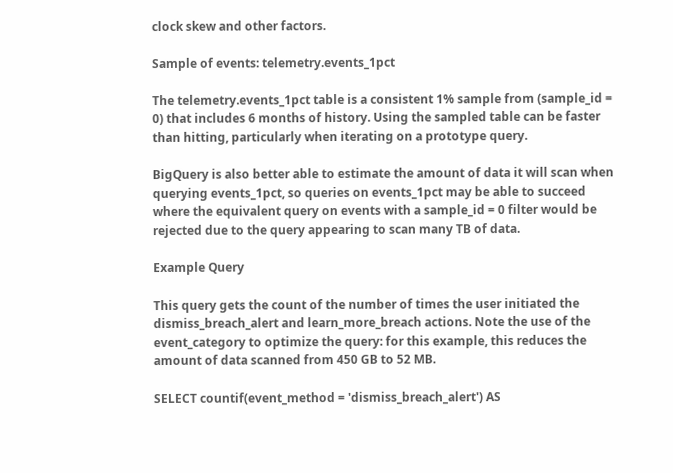clock skew and other factors.

Sample of events: telemetry.events_1pct

The telemetry.events_1pct table is a consistent 1% sample from (sample_id = 0) that includes 6 months of history. Using the sampled table can be faster than hitting, particularly when iterating on a prototype query.

BigQuery is also better able to estimate the amount of data it will scan when querying events_1pct, so queries on events_1pct may be able to succeed where the equivalent query on events with a sample_id = 0 filter would be rejected due to the query appearing to scan many TB of data.

Example Query

This query gets the count of the number of times the user initiated the dismiss_breach_alert and learn_more_breach actions. Note the use of the event_category to optimize the query: for this example, this reduces the amount of data scanned from 450 GB to 52 MB.

SELECT countif(event_method = 'dismiss_breach_alert') AS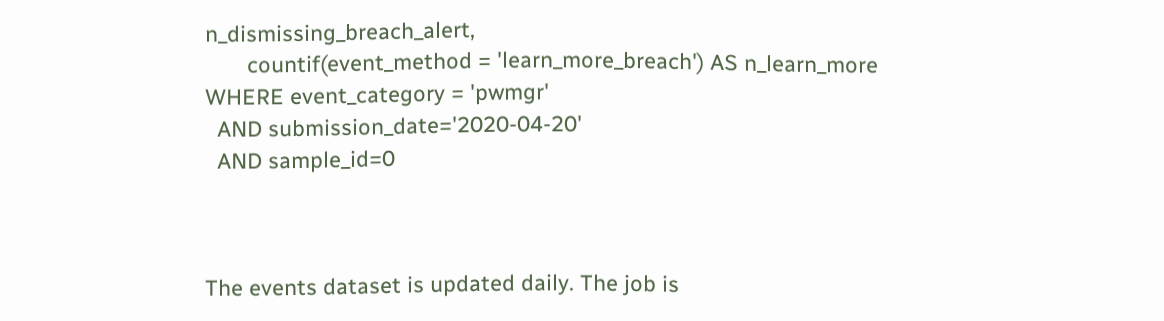n_dismissing_breach_alert,
       countif(event_method = 'learn_more_breach') AS n_learn_more
WHERE event_category = 'pwmgr'
  AND submission_date='2020-04-20'
  AND sample_id=0



The events dataset is updated daily. The job is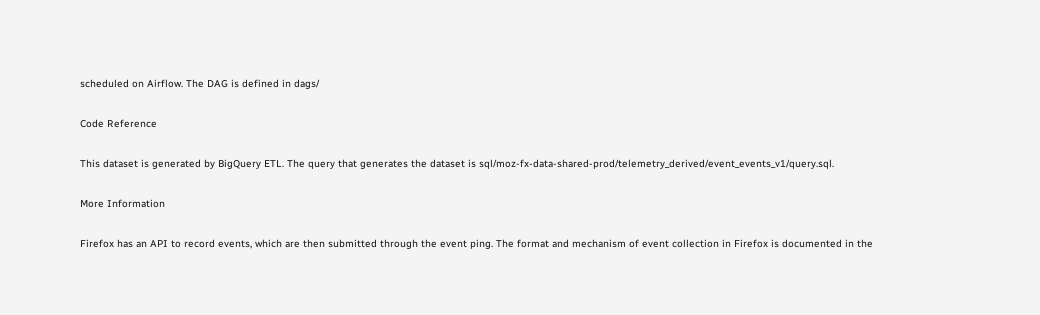scheduled on Airflow. The DAG is defined in dags/

Code Reference

This dataset is generated by BigQuery ETL. The query that generates the dataset is sql/moz-fx-data-shared-prod/telemetry_derived/event_events_v1/query.sql.

More Information

Firefox has an API to record events, which are then submitted through the event ping. The format and mechanism of event collection in Firefox is documented in the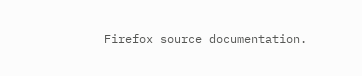Firefox source documentation.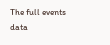The full events data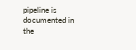pipeline is documented in the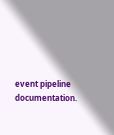event pipeline documentation.